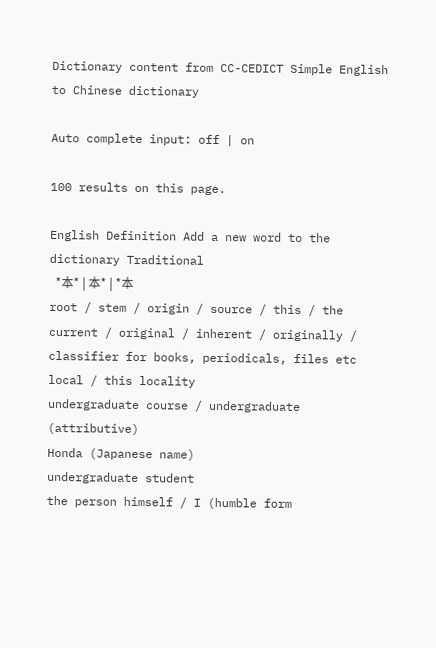Dictionary content from CC-CEDICT Simple English to Chinese dictionary

Auto complete input: off | on

100 results on this page.

English Definition Add a new word to the dictionary Traditional
  *本* | 本* | *本
root / stem / origin / source / this / the current / original / inherent / originally / classifier for books, periodicals, files etc
local / this locality
undergraduate course / undergraduate (attributive)
Honda (Japanese name)
undergraduate student
the person himself / I (humble form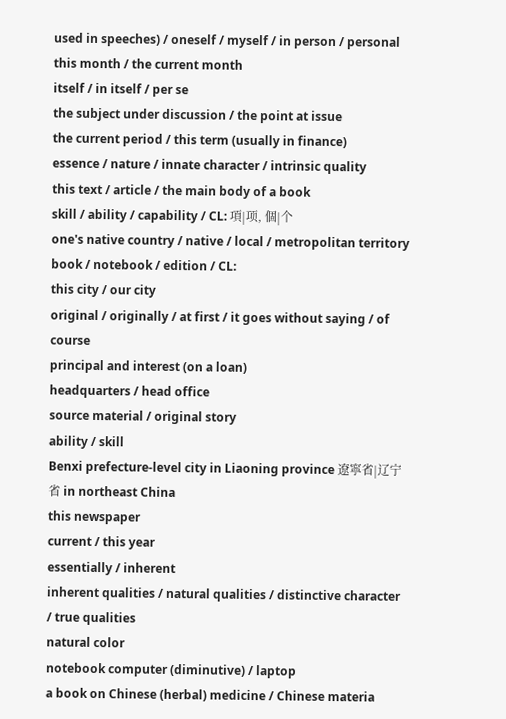used in speeches) / oneself / myself / in person / personal
this month / the current month
itself / in itself / per se
the subject under discussion / the point at issue
the current period / this term (usually in finance)
essence / nature / innate character / intrinsic quality
this text / article / the main body of a book
skill / ability / capability / CL: 項|项, 個|个
one's native country / native / local / metropolitan territory
book / notebook / edition / CL:
this city / our city
original / originally / at first / it goes without saying / of course
principal and interest (on a loan)
headquarters / head office
source material / original story
ability / skill
Benxi prefecture-level city in Liaoning province 遼寧省|辽宁省 in northeast China
this newspaper
current / this year
essentially / inherent
inherent qualities / natural qualities / distinctive character / true qualities
natural color
notebook computer (diminutive) / laptop
a book on Chinese (herbal) medicine / Chinese materia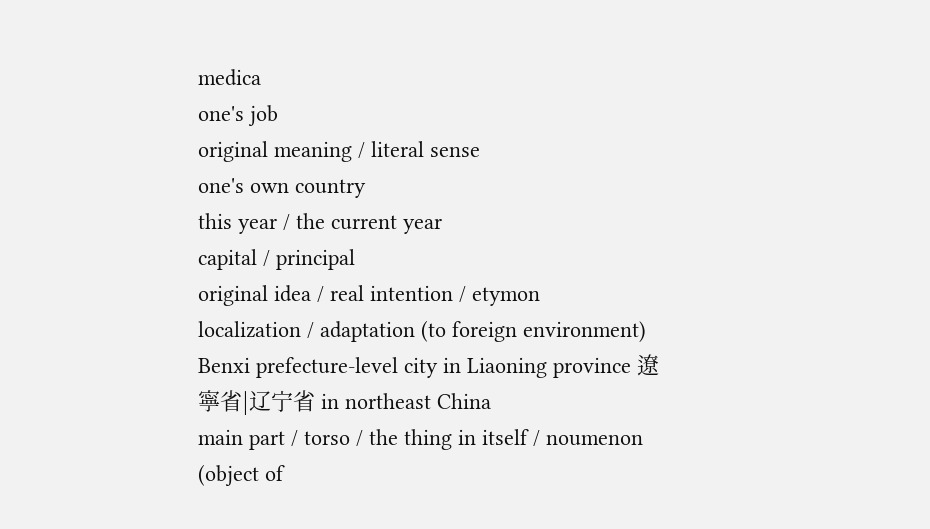medica
one's job
original meaning / literal sense
one's own country
this year / the current year
capital / principal
original idea / real intention / etymon
localization / adaptation (to foreign environment)
Benxi prefecture-level city in Liaoning province 遼寧省|辽宁省 in northeast China
main part / torso / the thing in itself / noumenon (object of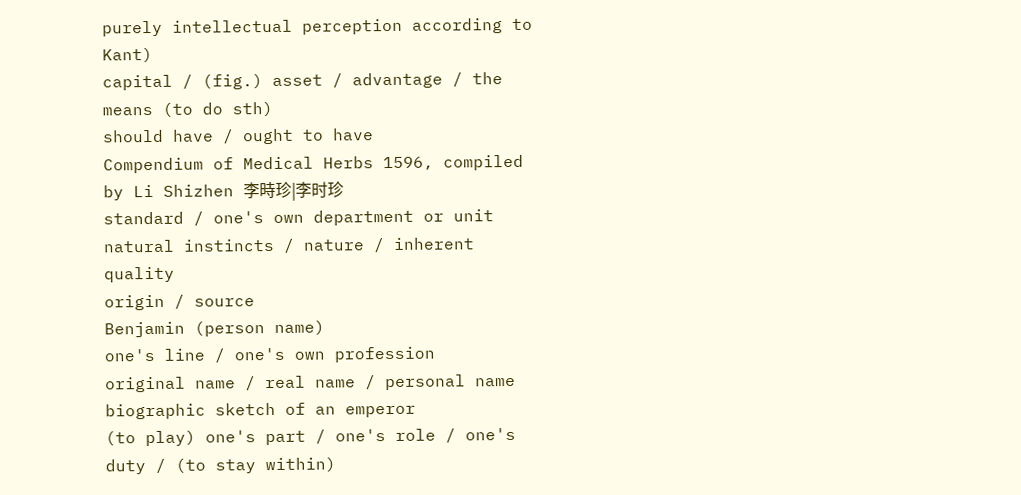purely intellectual perception according to Kant)
capital / (fig.) asset / advantage / the means (to do sth)
should have / ought to have
Compendium of Medical Herbs 1596, compiled by Li Shizhen 李時珍|李时珍
standard / one's own department or unit
natural instincts / nature / inherent quality
origin / source
Benjamin (person name)
one's line / one's own profession
original name / real name / personal name
biographic sketch of an emperor
(to play) one's part / one's role / one's duty / (to stay within)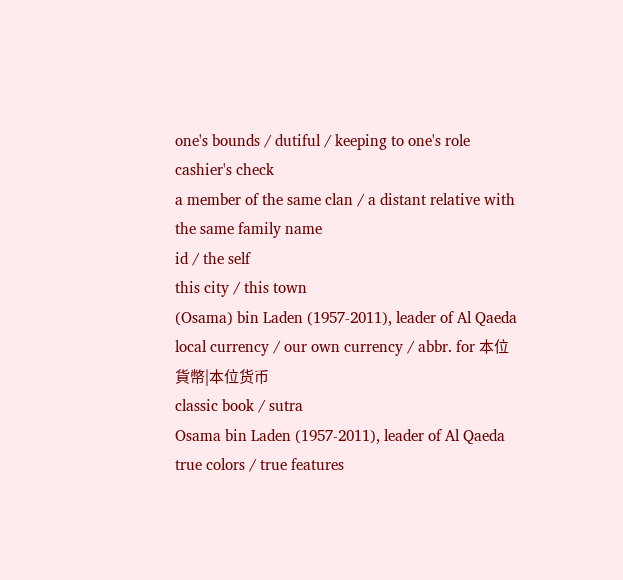one's bounds / dutiful / keeping to one's role
cashier's check
a member of the same clan / a distant relative with the same family name
id / the self
this city / this town
(Osama) bin Laden (1957-2011), leader of Al Qaeda
local currency / our own currency / abbr. for 本位貨幣|本位货币
classic book / sutra
Osama bin Laden (1957-2011), leader of Al Qaeda
true colors / true features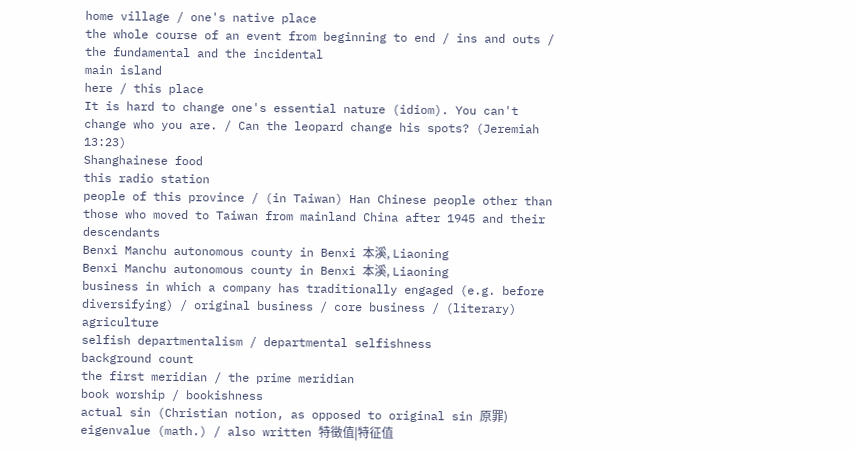home village / one's native place
the whole course of an event from beginning to end / ins and outs / the fundamental and the incidental
main island
here / this place
It is hard to change one's essential nature (idiom). You can't change who you are. / Can the leopard change his spots? (Jeremiah 13:23)
Shanghainese food
this radio station
people of this province / (in Taiwan) Han Chinese people other than those who moved to Taiwan from mainland China after 1945 and their descendants
Benxi Manchu autonomous county in Benxi 本溪, Liaoning
Benxi Manchu autonomous county in Benxi 本溪, Liaoning
business in which a company has traditionally engaged (e.g. before diversifying) / original business / core business / (literary) agriculture
selfish departmentalism / departmental selfishness
background count
the first meridian / the prime meridian
book worship / bookishness
actual sin (Christian notion, as opposed to original sin 原罪)
eigenvalue (math.) / also written 特徵值|特征值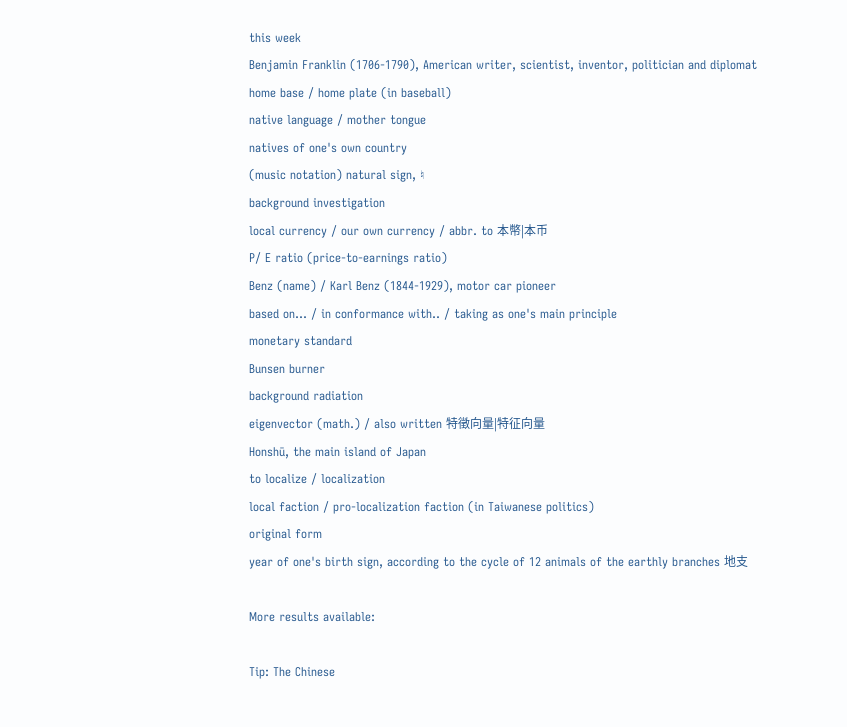this week
Benjamin Franklin (1706-1790), American writer, scientist, inventor, politician and diplomat
home base / home plate (in baseball)
native language / mother tongue
natives of one's own country
(music notation) natural sign, ♮
background investigation
local currency / our own currency / abbr. to 本幣|本币
P⁄ E ratio (price-to-earnings ratio)
Benz (name) / Karl Benz (1844-1929), motor car pioneer
based on... / in conformance with.. / taking as one's main principle
monetary standard
Bunsen burner
background radiation
eigenvector (math.) / also written 特徵向量|特征向量
Honshū, the main island of Japan
to localize / localization
local faction / pro-localization faction (in Taiwanese politics)
original form
year of one's birth sign, according to the cycle of 12 animals of the earthly branches 地支

More results available:

Tip: The Chinese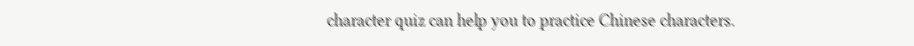character quiz can help you to practice Chinese characters.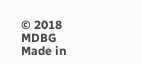© 2018 MDBG Made in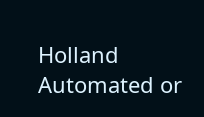Holland
Automated or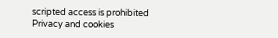scripted access is prohibited
Privacy and cookies